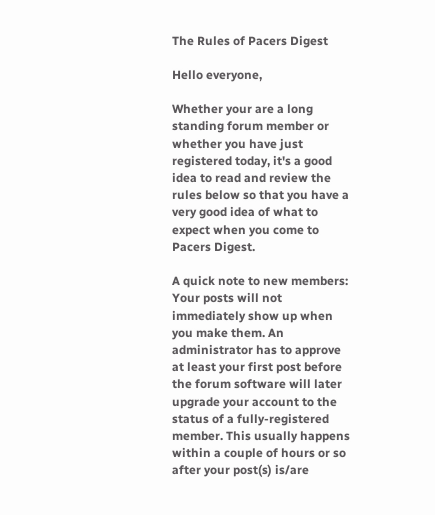The Rules of Pacers Digest

Hello everyone,

Whether your are a long standing forum member or whether you have just registered today, it's a good idea to read and review the rules below so that you have a very good idea of what to expect when you come to Pacers Digest.

A quick note to new members: Your posts will not immediately show up when you make them. An administrator has to approve at least your first post before the forum software will later upgrade your account to the status of a fully-registered member. This usually happens within a couple of hours or so after your post(s) is/are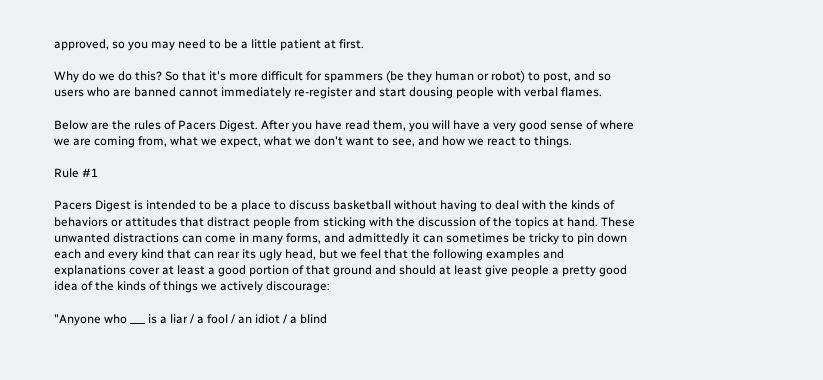approved, so you may need to be a little patient at first.

Why do we do this? So that it's more difficult for spammers (be they human or robot) to post, and so users who are banned cannot immediately re-register and start dousing people with verbal flames.

Below are the rules of Pacers Digest. After you have read them, you will have a very good sense of where we are coming from, what we expect, what we don't want to see, and how we react to things.

Rule #1

Pacers Digest is intended to be a place to discuss basketball without having to deal with the kinds of behaviors or attitudes that distract people from sticking with the discussion of the topics at hand. These unwanted distractions can come in many forms, and admittedly it can sometimes be tricky to pin down each and every kind that can rear its ugly head, but we feel that the following examples and explanations cover at least a good portion of that ground and should at least give people a pretty good idea of the kinds of things we actively discourage:

"Anyone who ___ is a liar / a fool / an idiot / a blind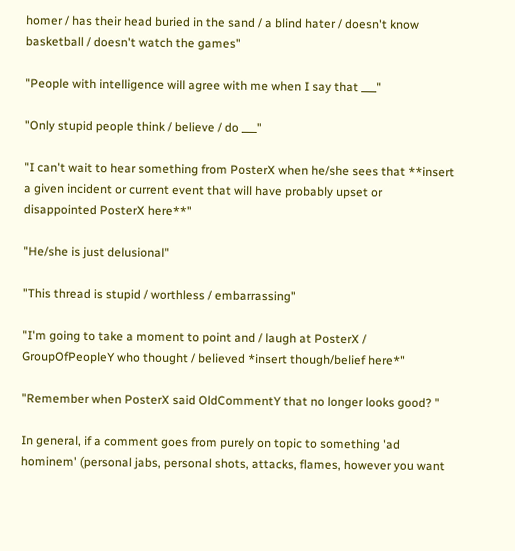homer / has their head buried in the sand / a blind hater / doesn't know basketball / doesn't watch the games"

"People with intelligence will agree with me when I say that ___"

"Only stupid people think / believe / do ___"

"I can't wait to hear something from PosterX when he/she sees that **insert a given incident or current event that will have probably upset or disappointed PosterX here**"

"He/she is just delusional"

"This thread is stupid / worthless / embarrassing"

"I'm going to take a moment to point and / laugh at PosterX / GroupOfPeopleY who thought / believed *insert though/belief here*"

"Remember when PosterX said OldCommentY that no longer looks good? "

In general, if a comment goes from purely on topic to something 'ad hominem' (personal jabs, personal shots, attacks, flames, however you want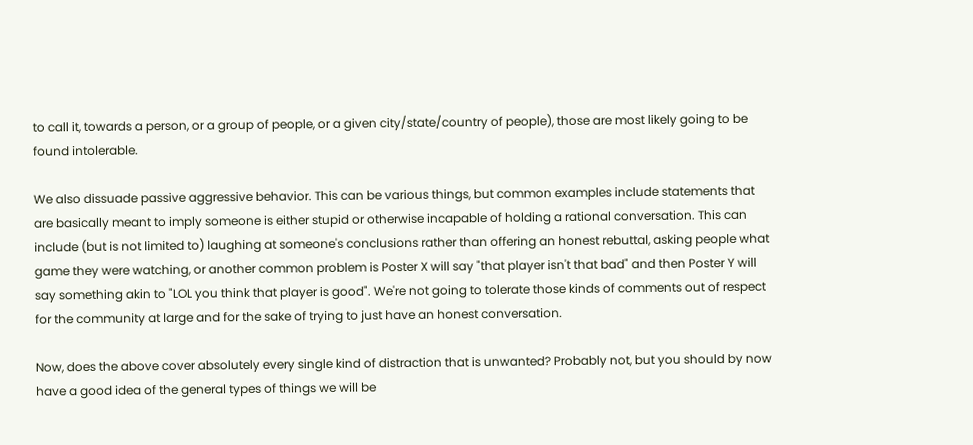to call it, towards a person, or a group of people, or a given city/state/country of people), those are most likely going to be found intolerable.

We also dissuade passive aggressive behavior. This can be various things, but common examples include statements that are basically meant to imply someone is either stupid or otherwise incapable of holding a rational conversation. This can include (but is not limited to) laughing at someone's conclusions rather than offering an honest rebuttal, asking people what game they were watching, or another common problem is Poster X will say "that player isn't that bad" and then Poster Y will say something akin to "LOL you think that player is good". We're not going to tolerate those kinds of comments out of respect for the community at large and for the sake of trying to just have an honest conversation.

Now, does the above cover absolutely every single kind of distraction that is unwanted? Probably not, but you should by now have a good idea of the general types of things we will be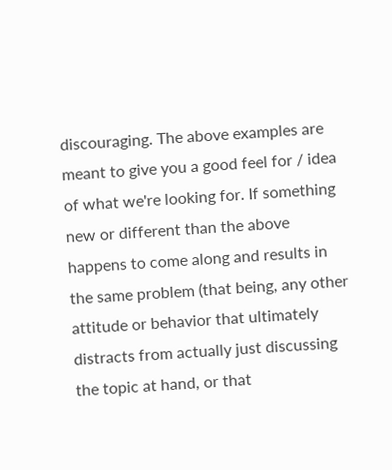discouraging. The above examples are meant to give you a good feel for / idea of what we're looking for. If something new or different than the above happens to come along and results in the same problem (that being, any other attitude or behavior that ultimately distracts from actually just discussing the topic at hand, or that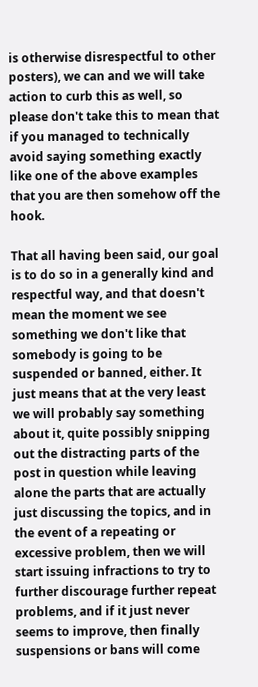is otherwise disrespectful to other posters), we can and we will take action to curb this as well, so please don't take this to mean that if you managed to technically avoid saying something exactly like one of the above examples that you are then somehow off the hook.

That all having been said, our goal is to do so in a generally kind and respectful way, and that doesn't mean the moment we see something we don't like that somebody is going to be suspended or banned, either. It just means that at the very least we will probably say something about it, quite possibly snipping out the distracting parts of the post in question while leaving alone the parts that are actually just discussing the topics, and in the event of a repeating or excessive problem, then we will start issuing infractions to try to further discourage further repeat problems, and if it just never seems to improve, then finally suspensions or bans will come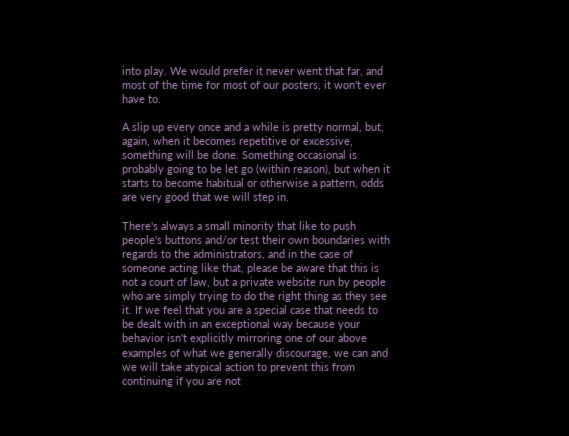into play. We would prefer it never went that far, and most of the time for most of our posters, it won't ever have to.

A slip up every once and a while is pretty normal, but, again, when it becomes repetitive or excessive, something will be done. Something occasional is probably going to be let go (within reason), but when it starts to become habitual or otherwise a pattern, odds are very good that we will step in.

There's always a small minority that like to push people's buttons and/or test their own boundaries with regards to the administrators, and in the case of someone acting like that, please be aware that this is not a court of law, but a private website run by people who are simply trying to do the right thing as they see it. If we feel that you are a special case that needs to be dealt with in an exceptional way because your behavior isn't explicitly mirroring one of our above examples of what we generally discourage, we can and we will take atypical action to prevent this from continuing if you are not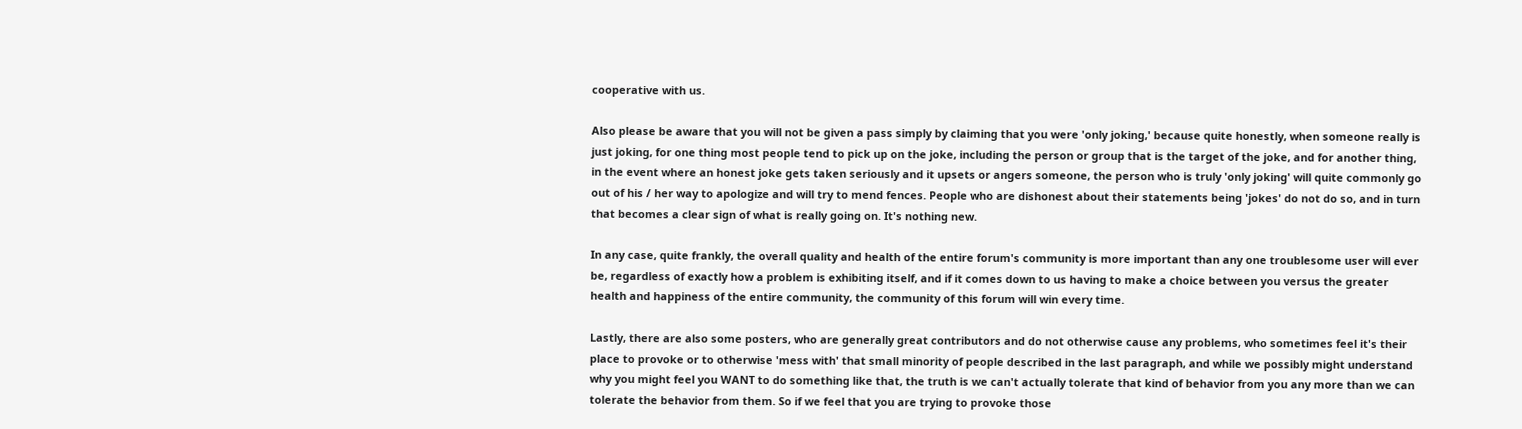cooperative with us.

Also please be aware that you will not be given a pass simply by claiming that you were 'only joking,' because quite honestly, when someone really is just joking, for one thing most people tend to pick up on the joke, including the person or group that is the target of the joke, and for another thing, in the event where an honest joke gets taken seriously and it upsets or angers someone, the person who is truly 'only joking' will quite commonly go out of his / her way to apologize and will try to mend fences. People who are dishonest about their statements being 'jokes' do not do so, and in turn that becomes a clear sign of what is really going on. It's nothing new.

In any case, quite frankly, the overall quality and health of the entire forum's community is more important than any one troublesome user will ever be, regardless of exactly how a problem is exhibiting itself, and if it comes down to us having to make a choice between you versus the greater health and happiness of the entire community, the community of this forum will win every time.

Lastly, there are also some posters, who are generally great contributors and do not otherwise cause any problems, who sometimes feel it's their place to provoke or to otherwise 'mess with' that small minority of people described in the last paragraph, and while we possibly might understand why you might feel you WANT to do something like that, the truth is we can't actually tolerate that kind of behavior from you any more than we can tolerate the behavior from them. So if we feel that you are trying to provoke those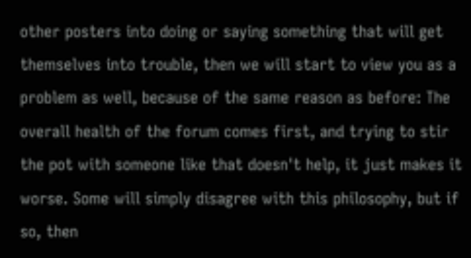other posters into doing or saying something that will get themselves into trouble, then we will start to view you as a problem as well, because of the same reason as before: The overall health of the forum comes first, and trying to stir the pot with someone like that doesn't help, it just makes it worse. Some will simply disagree with this philosophy, but if so, then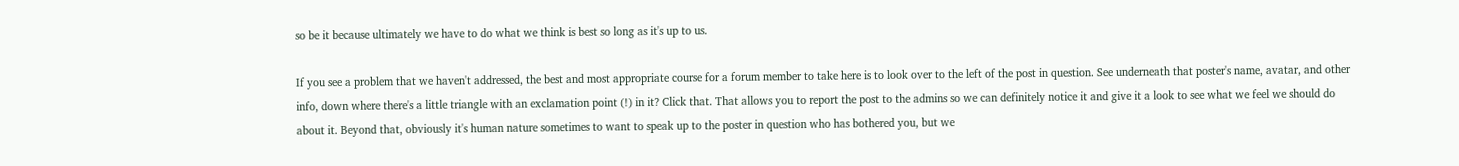so be it because ultimately we have to do what we think is best so long as it's up to us.

If you see a problem that we haven't addressed, the best and most appropriate course for a forum member to take here is to look over to the left of the post in question. See underneath that poster's name, avatar, and other info, down where there's a little triangle with an exclamation point (!) in it? Click that. That allows you to report the post to the admins so we can definitely notice it and give it a look to see what we feel we should do about it. Beyond that, obviously it's human nature sometimes to want to speak up to the poster in question who has bothered you, but we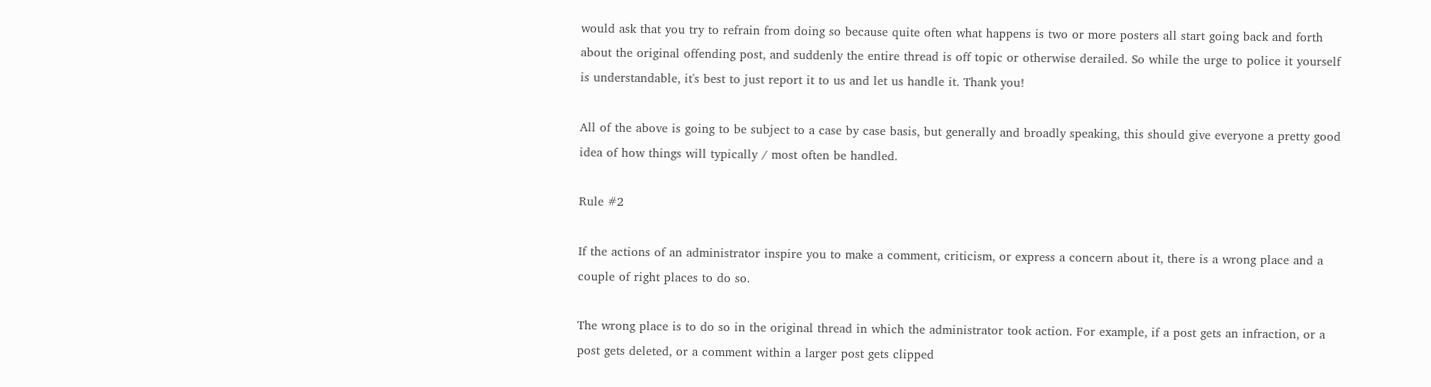would ask that you try to refrain from doing so because quite often what happens is two or more posters all start going back and forth about the original offending post, and suddenly the entire thread is off topic or otherwise derailed. So while the urge to police it yourself is understandable, it's best to just report it to us and let us handle it. Thank you!

All of the above is going to be subject to a case by case basis, but generally and broadly speaking, this should give everyone a pretty good idea of how things will typically / most often be handled.

Rule #2

If the actions of an administrator inspire you to make a comment, criticism, or express a concern about it, there is a wrong place and a couple of right places to do so.

The wrong place is to do so in the original thread in which the administrator took action. For example, if a post gets an infraction, or a post gets deleted, or a comment within a larger post gets clipped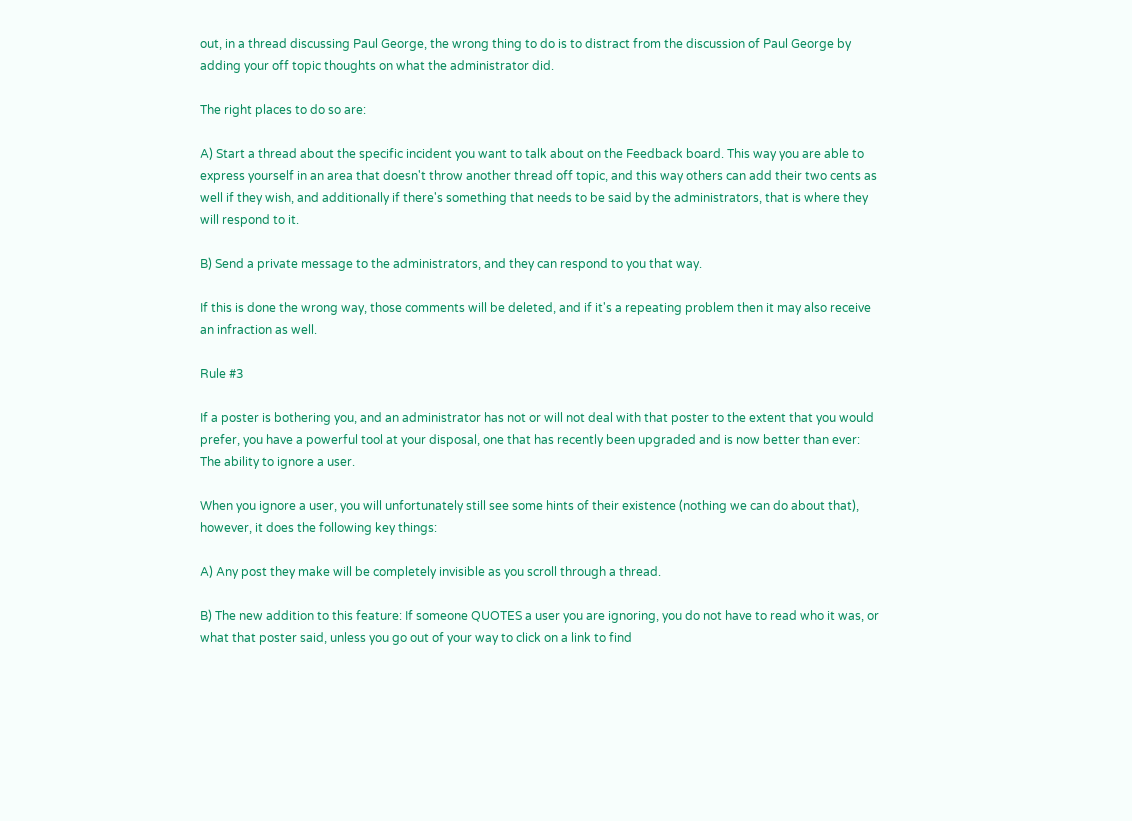out, in a thread discussing Paul George, the wrong thing to do is to distract from the discussion of Paul George by adding your off topic thoughts on what the administrator did.

The right places to do so are:

A) Start a thread about the specific incident you want to talk about on the Feedback board. This way you are able to express yourself in an area that doesn't throw another thread off topic, and this way others can add their two cents as well if they wish, and additionally if there's something that needs to be said by the administrators, that is where they will respond to it.

B) Send a private message to the administrators, and they can respond to you that way.

If this is done the wrong way, those comments will be deleted, and if it's a repeating problem then it may also receive an infraction as well.

Rule #3

If a poster is bothering you, and an administrator has not or will not deal with that poster to the extent that you would prefer, you have a powerful tool at your disposal, one that has recently been upgraded and is now better than ever: The ability to ignore a user.

When you ignore a user, you will unfortunately still see some hints of their existence (nothing we can do about that), however, it does the following key things:

A) Any post they make will be completely invisible as you scroll through a thread.

B) The new addition to this feature: If someone QUOTES a user you are ignoring, you do not have to read who it was, or what that poster said, unless you go out of your way to click on a link to find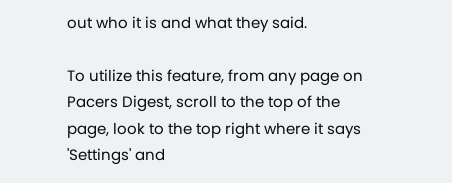out who it is and what they said.

To utilize this feature, from any page on Pacers Digest, scroll to the top of the page, look to the top right where it says 'Settings' and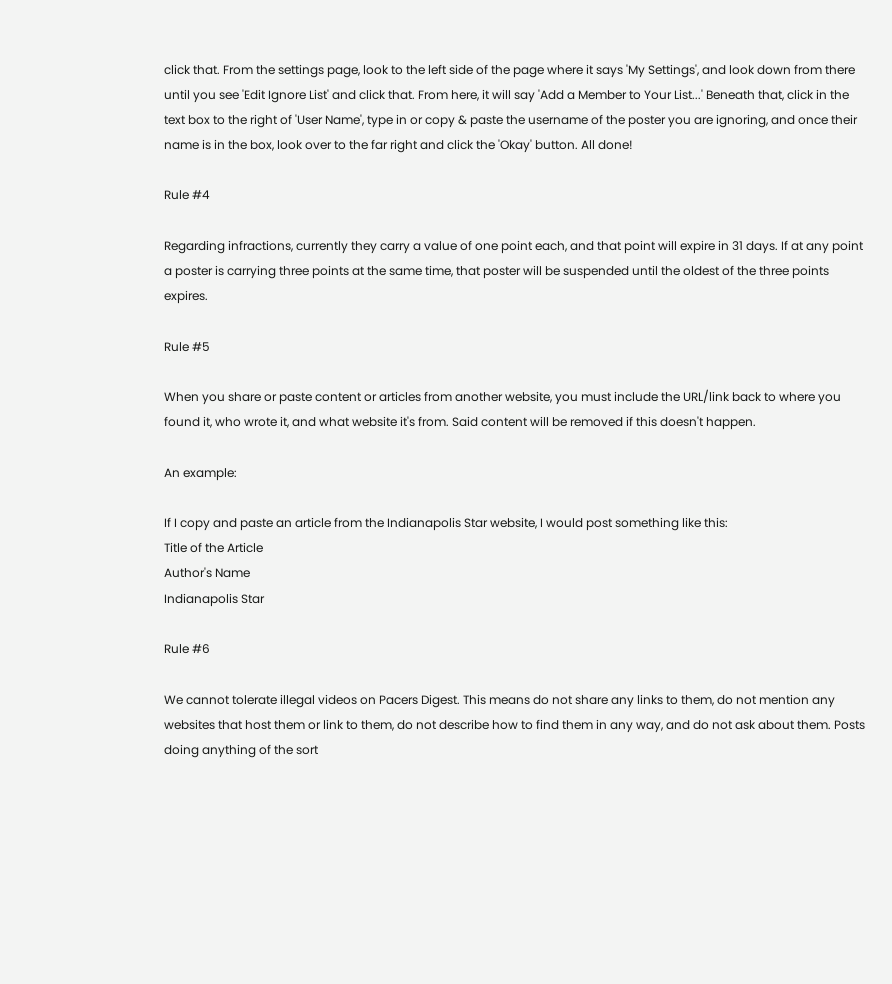click that. From the settings page, look to the left side of the page where it says 'My Settings', and look down from there until you see 'Edit Ignore List' and click that. From here, it will say 'Add a Member to Your List...' Beneath that, click in the text box to the right of 'User Name', type in or copy & paste the username of the poster you are ignoring, and once their name is in the box, look over to the far right and click the 'Okay' button. All done!

Rule #4

Regarding infractions, currently they carry a value of one point each, and that point will expire in 31 days. If at any point a poster is carrying three points at the same time, that poster will be suspended until the oldest of the three points expires.

Rule #5

When you share or paste content or articles from another website, you must include the URL/link back to where you found it, who wrote it, and what website it's from. Said content will be removed if this doesn't happen.

An example:

If I copy and paste an article from the Indianapolis Star website, I would post something like this:
Title of the Article
Author's Name
Indianapolis Star

Rule #6

We cannot tolerate illegal videos on Pacers Digest. This means do not share any links to them, do not mention any websites that host them or link to them, do not describe how to find them in any way, and do not ask about them. Posts doing anything of the sort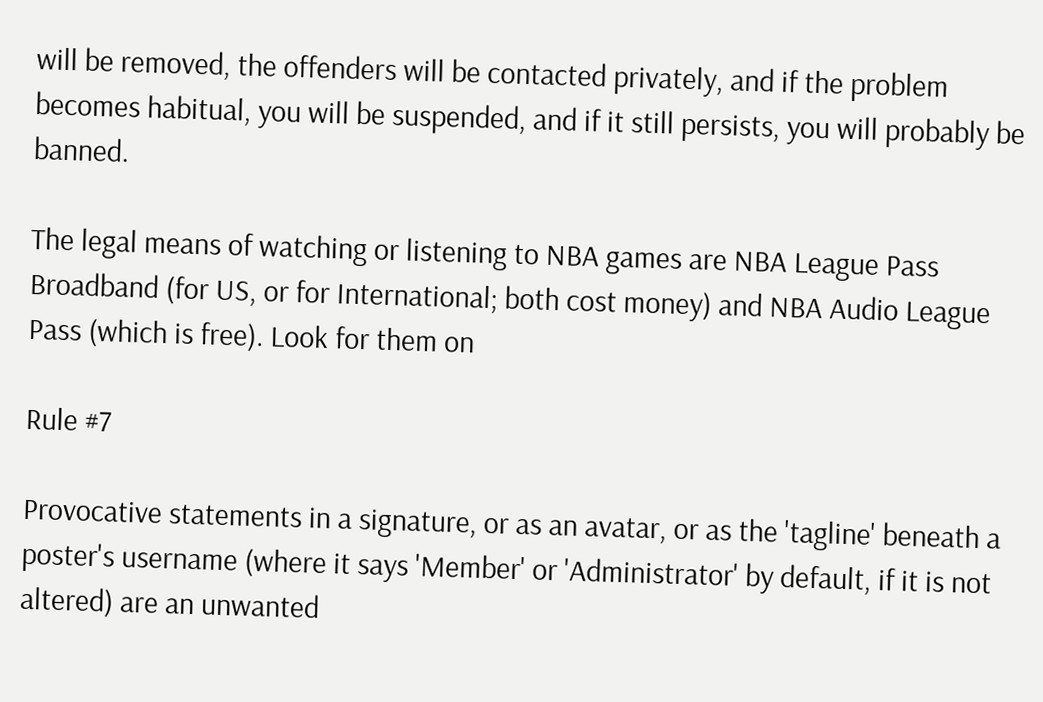will be removed, the offenders will be contacted privately, and if the problem becomes habitual, you will be suspended, and if it still persists, you will probably be banned.

The legal means of watching or listening to NBA games are NBA League Pass Broadband (for US, or for International; both cost money) and NBA Audio League Pass (which is free). Look for them on

Rule #7

Provocative statements in a signature, or as an avatar, or as the 'tagline' beneath a poster's username (where it says 'Member' or 'Administrator' by default, if it is not altered) are an unwanted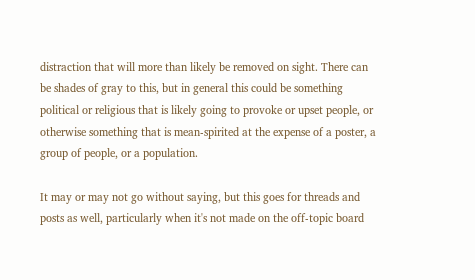distraction that will more than likely be removed on sight. There can be shades of gray to this, but in general this could be something political or religious that is likely going to provoke or upset people, or otherwise something that is mean-spirited at the expense of a poster, a group of people, or a population.

It may or may not go without saying, but this goes for threads and posts as well, particularly when it's not made on the off-topic board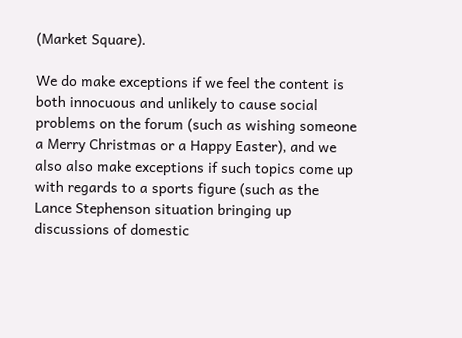(Market Square).

We do make exceptions if we feel the content is both innocuous and unlikely to cause social problems on the forum (such as wishing someone a Merry Christmas or a Happy Easter), and we also also make exceptions if such topics come up with regards to a sports figure (such as the Lance Stephenson situation bringing up discussions of domestic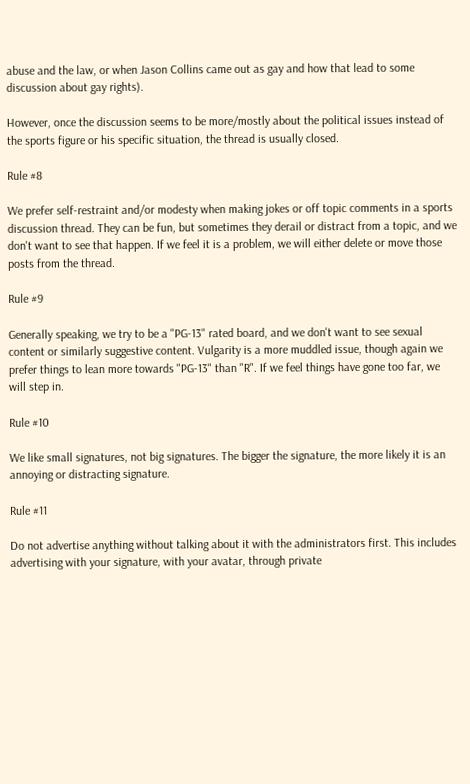abuse and the law, or when Jason Collins came out as gay and how that lead to some discussion about gay rights).

However, once the discussion seems to be more/mostly about the political issues instead of the sports figure or his specific situation, the thread is usually closed.

Rule #8

We prefer self-restraint and/or modesty when making jokes or off topic comments in a sports discussion thread. They can be fun, but sometimes they derail or distract from a topic, and we don't want to see that happen. If we feel it is a problem, we will either delete or move those posts from the thread.

Rule #9

Generally speaking, we try to be a "PG-13" rated board, and we don't want to see sexual content or similarly suggestive content. Vulgarity is a more muddled issue, though again we prefer things to lean more towards "PG-13" than "R". If we feel things have gone too far, we will step in.

Rule #10

We like small signatures, not big signatures. The bigger the signature, the more likely it is an annoying or distracting signature.

Rule #11

Do not advertise anything without talking about it with the administrators first. This includes advertising with your signature, with your avatar, through private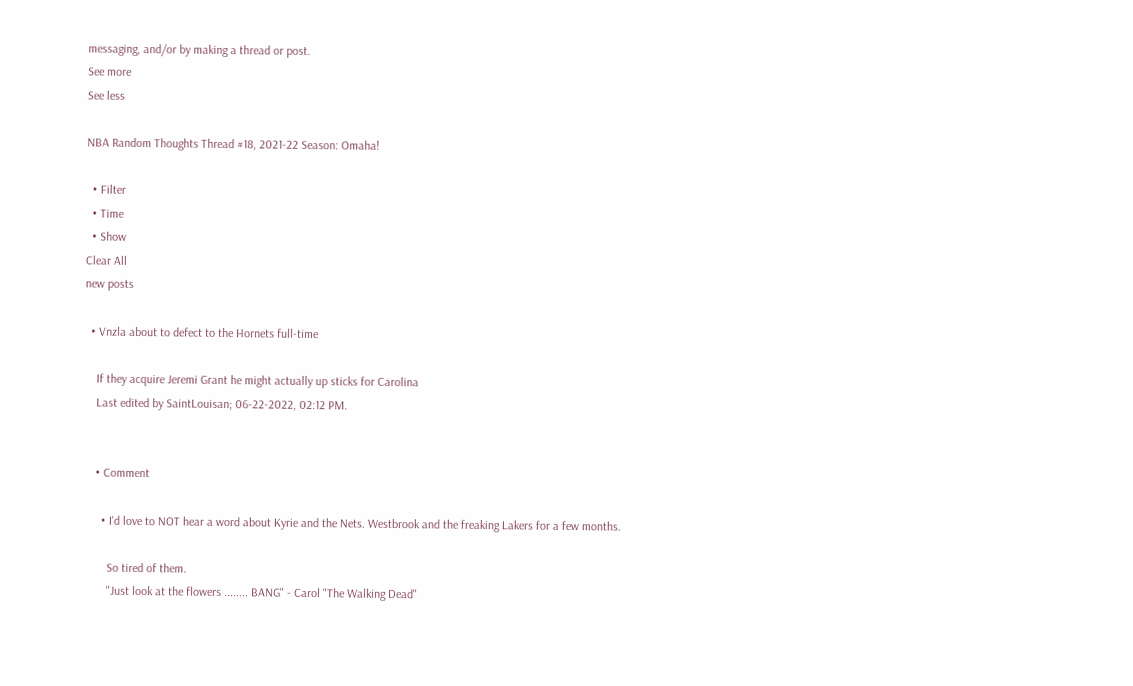messaging, and/or by making a thread or post.
See more
See less

NBA Random Thoughts Thread #18, 2021-22 Season: Omaha!

  • Filter
  • Time
  • Show
Clear All
new posts

  • Vnzla about to defect to the Hornets full-time

    If they acquire Jeremi Grant he might actually up sticks for Carolina
    Last edited by SaintLouisan; 06-22-2022, 02:12 PM.


    • Comment

      • I'd love to NOT hear a word about Kyrie and the Nets. Westbrook and the freaking Lakers for a few months.

        So tired of them.
        "Just look at the flowers ........ BANG" - Carol "The Walking Dead"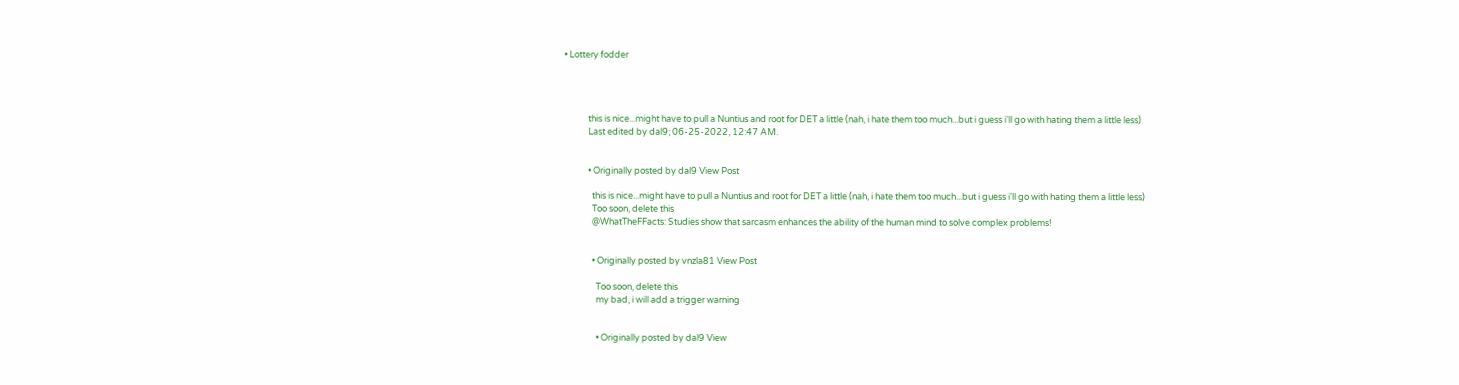• Lottery fodder




            this is nice...might have to pull a Nuntius and root for DET a little (nah, i hate them too much...but i guess i'll go with hating them a little less)
            Last edited by dal9; 06-25-2022, 12:47 AM.


            • Originally posted by dal9 View Post

              this is nice...might have to pull a Nuntius and root for DET a little (nah, i hate them too much...but i guess i'll go with hating them a little less)
              Too soon, delete this
              @WhatTheFFacts: Studies show that sarcasm enhances the ability of the human mind to solve complex problems!


              • Originally posted by vnzla81 View Post

                Too soon, delete this
                my bad, i will add a trigger warning


                • Originally posted by dal9 View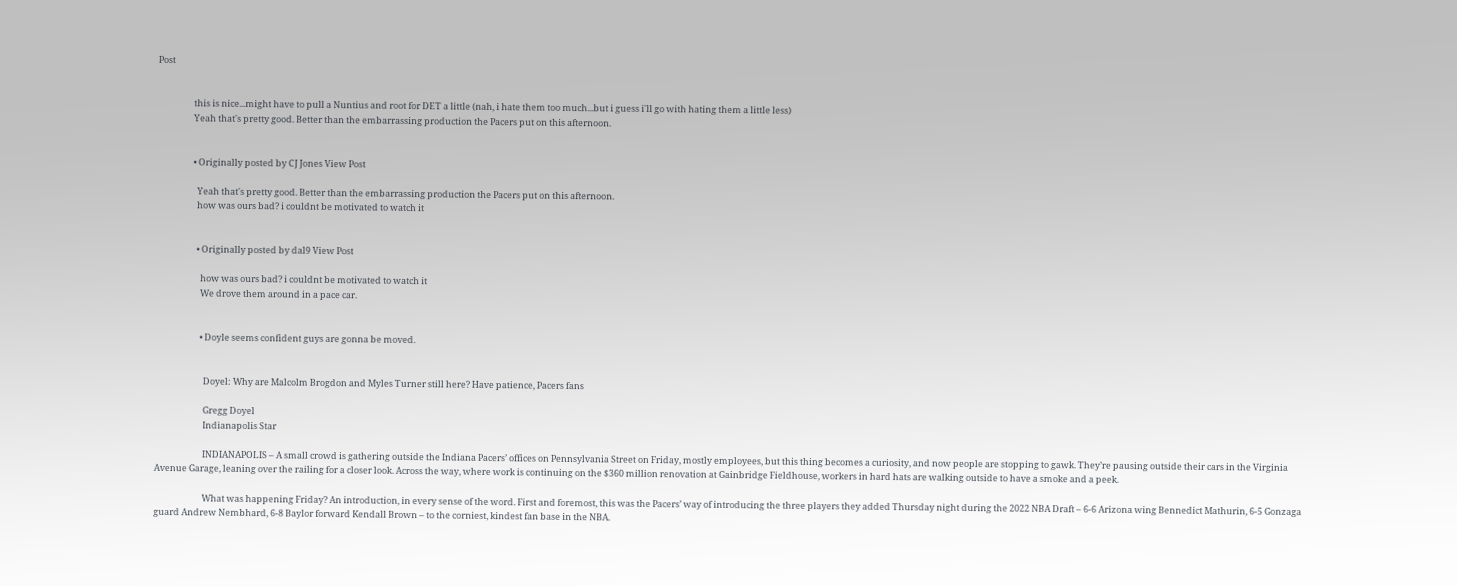Post


                  this is nice...might have to pull a Nuntius and root for DET a little (nah, i hate them too much...but i guess i'll go with hating them a little less)
                  Yeah that's pretty good. Better than the embarrassing production the Pacers put on this afternoon.


                  • Originally posted by CJ Jones View Post

                    Yeah that's pretty good. Better than the embarrassing production the Pacers put on this afternoon.
                    how was ours bad? i couldnt be motivated to watch it


                    • Originally posted by dal9 View Post

                      how was ours bad? i couldnt be motivated to watch it
                      We drove them around in a pace car.


                      • Doyle seems confident guys are gonna be moved.


                        Doyel: Why are Malcolm Brogdon and Myles Turner still here? Have patience, Pacers fans

                        Gregg Doyel
                        Indianapolis Star

                        INDIANAPOLIS – A small crowd is gathering outside the Indiana Pacers’ offices on Pennsylvania Street on Friday, mostly employees, but this thing becomes a curiosity, and now people are stopping to gawk. They’re pausing outside their cars in the Virginia Avenue Garage, leaning over the railing for a closer look. Across the way, where work is continuing on the $360 million renovation at Gainbridge Fieldhouse, workers in hard hats are walking outside to have a smoke and a peek.

                        What was happening Friday? An introduction, in every sense of the word. First and foremost, this was the Pacers’ way of introducing the three players they added Thursday night during the 2022 NBA Draft – 6-6 Arizona wing Bennedict Mathurin, 6-5 Gonzaga guard Andrew Nembhard, 6-8 Baylor forward Kendall Brown – to the corniest, kindest fan base in the NBA.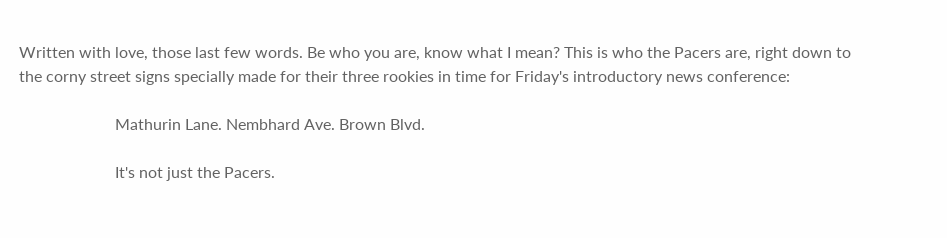Written with love, those last few words. Be who you are, know what I mean? This is who the Pacers are, right down to the corny street signs specially made for their three rookies in time for Friday's introductory news conference:

                        Mathurin Lane. Nembhard Ave. Brown Blvd.

                        It's not just the Pacers.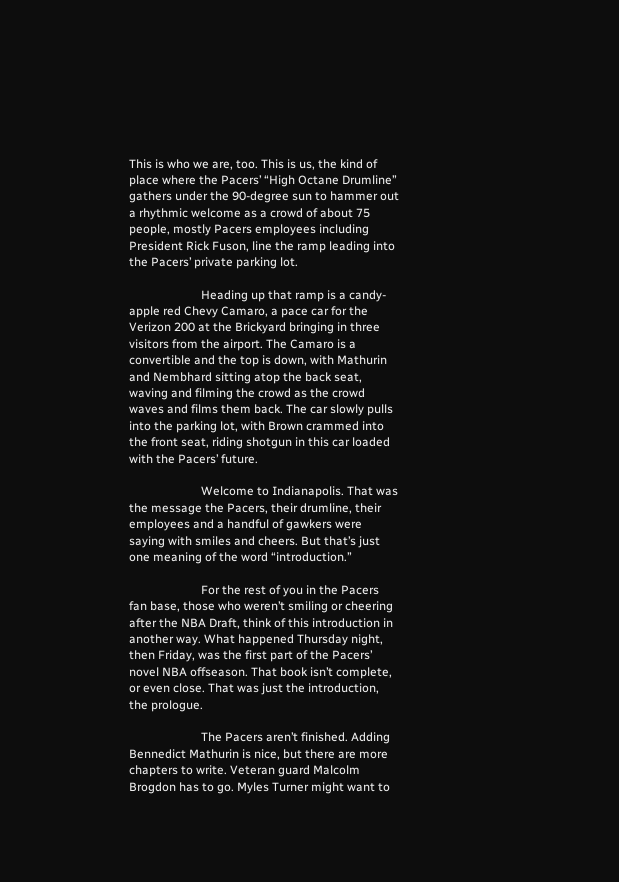This is who we are, too. This is us, the kind of place where the Pacers’ “High Octane Drumline” gathers under the 90-degree sun to hammer out a rhythmic welcome as a crowd of about 75 people, mostly Pacers employees including President Rick Fuson, line the ramp leading into the Pacers’ private parking lot.

                        Heading up that ramp is a candy-apple red Chevy Camaro, a pace car for the Verizon 200 at the Brickyard bringing in three visitors from the airport. The Camaro is a convertible and the top is down, with Mathurin and Nembhard sitting atop the back seat, waving and filming the crowd as the crowd waves and films them back. The car slowly pulls into the parking lot, with Brown crammed into the front seat, riding shotgun in this car loaded with the Pacers’ future.

                        Welcome to Indianapolis. That was the message the Pacers, their drumline, their employees and a handful of gawkers were saying with smiles and cheers. But that’s just one meaning of the word “introduction.”

                        For the rest of you in the Pacers fan base, those who weren’t smiling or cheering after the NBA Draft, think of this introduction in another way. What happened Thursday night, then Friday, was the first part of the Pacers’ novel NBA offseason. That book isn’t complete, or even close. That was just the introduction, the prologue.

                        The Pacers aren’t finished. Adding Bennedict Mathurin is nice, but there are more chapters to write. Veteran guard Malcolm Brogdon has to go. Myles Turner might want to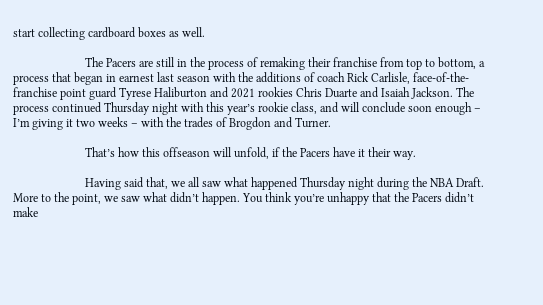start collecting cardboard boxes as well.

                        The Pacers are still in the process of remaking their franchise from top to bottom, a process that began in earnest last season with the additions of coach Rick Carlisle, face-of-the-franchise point guard Tyrese Haliburton and 2021 rookies Chris Duarte and Isaiah Jackson. The process continued Thursday night with this year’s rookie class, and will conclude soon enough – I’m giving it two weeks – with the trades of Brogdon and Turner.

                        That’s how this offseason will unfold, if the Pacers have it their way.

                        Having said that, we all saw what happened Thursday night during the NBA Draft. More to the point, we saw what didn’t happen. You think you’re unhappy that the Pacers didn’t make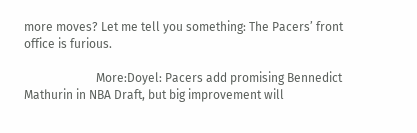more moves? Let me tell you something: The Pacers’ front office is furious.

                        More:Doyel: Pacers add promising Bennedict Mathurin in NBA Draft, but big improvement will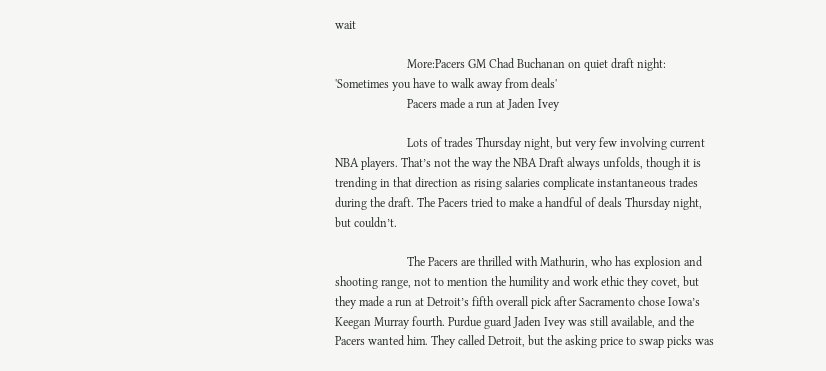wait

                        More:Pacers GM Chad Buchanan on quiet draft night: 'Sometimes you have to walk away from deals'
                        Pacers made a run at Jaden Ivey

                        Lots of trades Thursday night, but very few involving current NBA players. That’s not the way the NBA Draft always unfolds, though it is trending in that direction as rising salaries complicate instantaneous trades during the draft. The Pacers tried to make a handful of deals Thursday night, but couldn’t.

                        The Pacers are thrilled with Mathurin, who has explosion and shooting range, not to mention the humility and work ethic they covet, but they made a run at Detroit’s fifth overall pick after Sacramento chose Iowa’s Keegan Murray fourth. Purdue guard Jaden Ivey was still available, and the Pacers wanted him. They called Detroit, but the asking price to swap picks was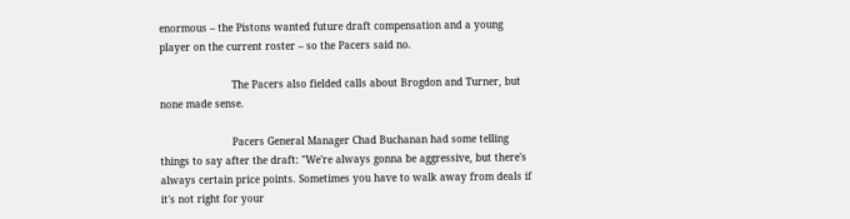enormous – the Pistons wanted future draft compensation and a young player on the current roster – so the Pacers said no.

                        The Pacers also fielded calls about Brogdon and Turner, but none made sense.

                        Pacers General Manager Chad Buchanan had some telling things to say after the draft: "We're always gonna be aggressive, but there's always certain price points. Sometimes you have to walk away from deals if it's not right for your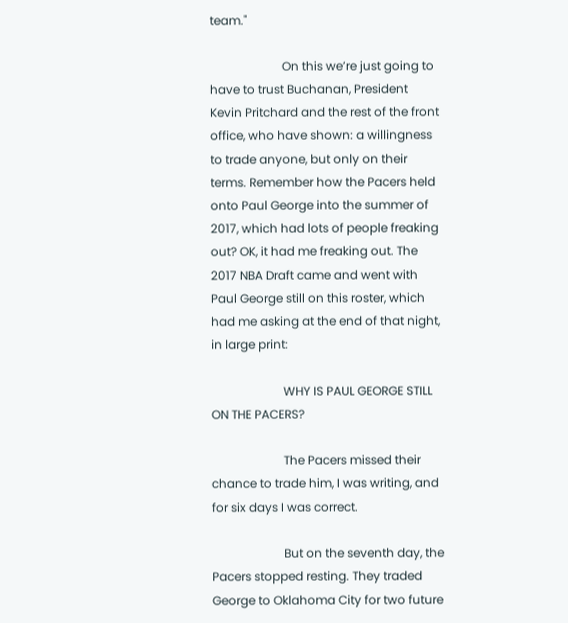team."

                        On this we’re just going to have to trust Buchanan, President Kevin Pritchard and the rest of the front office, who have shown: a willingness to trade anyone, but only on their terms. Remember how the Pacers held onto Paul George into the summer of 2017, which had lots of people freaking out? OK, it had me freaking out. The 2017 NBA Draft came and went with Paul George still on this roster, which had me asking at the end of that night, in large print:

                        WHY IS PAUL GEORGE STILL ON THE PACERS?

                        The Pacers missed their chance to trade him, I was writing, and for six days I was correct.

                        But on the seventh day, the Pacers stopped resting. They traded George to Oklahoma City for two future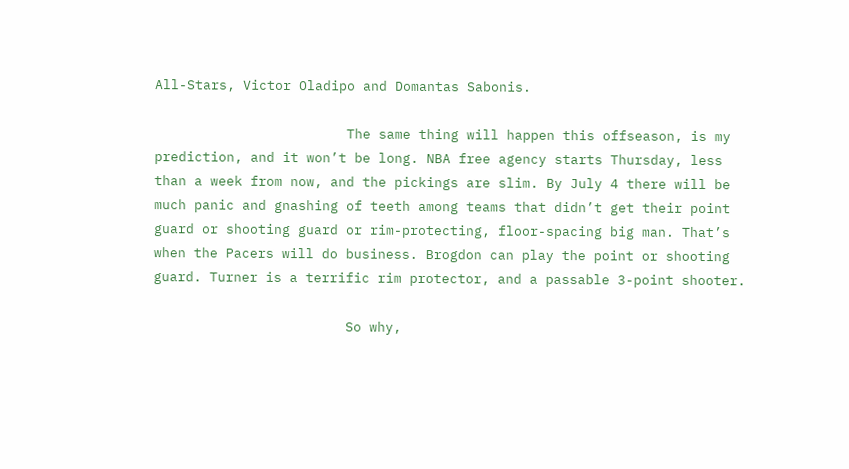All-Stars, Victor Oladipo and Domantas Sabonis.

                        The same thing will happen this offseason, is my prediction, and it won’t be long. NBA free agency starts Thursday, less than a week from now, and the pickings are slim. By July 4 there will be much panic and gnashing of teeth among teams that didn’t get their point guard or shooting guard or rim-protecting, floor-spacing big man. That’s when the Pacers will do business. Brogdon can play the point or shooting guard. Turner is a terrific rim protector, and a passable 3-point shooter.

                        So why,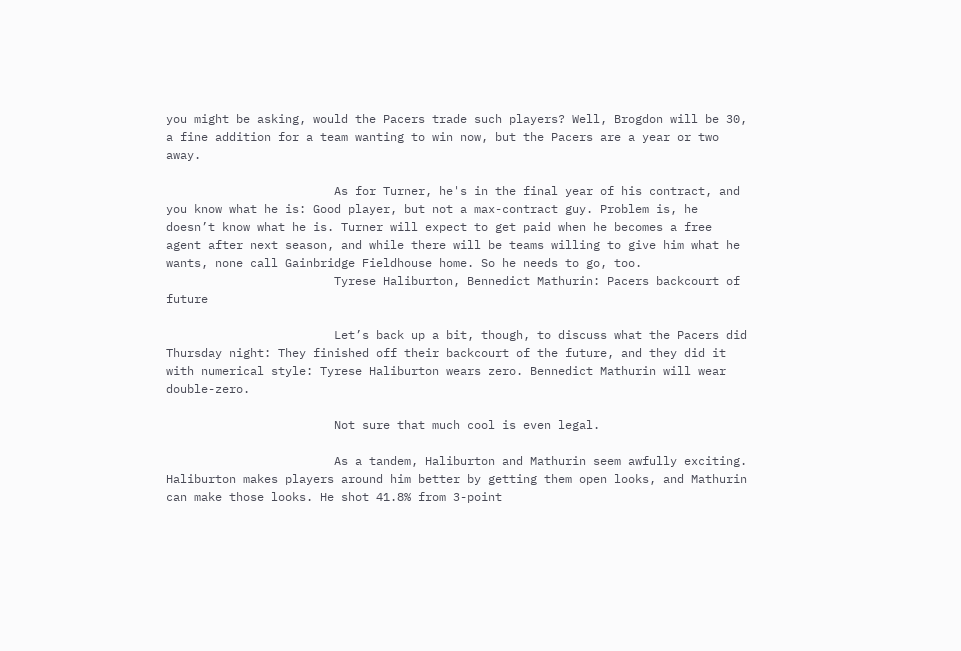you might be asking, would the Pacers trade such players? Well, Brogdon will be 30, a fine addition for a team wanting to win now, but the Pacers are a year or two away.

                        As for Turner, he's in the final year of his contract, and you know what he is: Good player, but not a max-contract guy. Problem is, he doesn’t know what he is. Turner will expect to get paid when he becomes a free agent after next season, and while there will be teams willing to give him what he wants, none call Gainbridge Fieldhouse home. So he needs to go, too.
                        Tyrese Haliburton, Bennedict Mathurin: Pacers backcourt of future

                        Let’s back up a bit, though, to discuss what the Pacers did Thursday night: They finished off their backcourt of the future, and they did it with numerical style: Tyrese Haliburton wears zero. Bennedict Mathurin will wear double-zero.

                        Not sure that much cool is even legal.

                        As a tandem, Haliburton and Mathurin seem awfully exciting. Haliburton makes players around him better by getting them open looks, and Mathurin can make those looks. He shot 41.8% from 3-point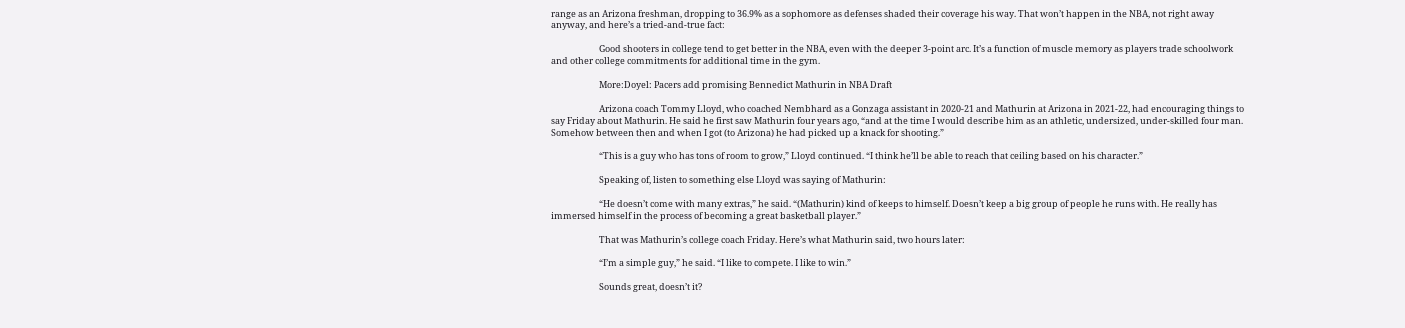range as an Arizona freshman, dropping to 36.9% as a sophomore as defenses shaded their coverage his way. That won’t happen in the NBA, not right away anyway, and here’s a tried-and-true fact:

                        Good shooters in college tend to get better in the NBA, even with the deeper 3-point arc. It’s a function of muscle memory as players trade schoolwork and other college commitments for additional time in the gym.

                        More:Doyel: Pacers add promising Bennedict Mathurin in NBA Draft

                        Arizona coach Tommy Lloyd, who coached Nembhard as a Gonzaga assistant in 2020-21 and Mathurin at Arizona in 2021-22, had encouraging things to say Friday about Mathurin. He said he first saw Mathurin four years ago, “and at the time I would describe him as an athletic, undersized, under-skilled four man. Somehow between then and when I got (to Arizona) he had picked up a knack for shooting.”

                        “This is a guy who has tons of room to grow,” Lloyd continued. “I think he’ll be able to reach that ceiling based on his character.”

                        Speaking of, listen to something else Lloyd was saying of Mathurin:

                        “He doesn’t come with many extras,” he said. “(Mathurin) kind of keeps to himself. Doesn’t keep a big group of people he runs with. He really has immersed himself in the process of becoming a great basketball player.”

                        That was Mathurin’s college coach Friday. Here’s what Mathurin said, two hours later:

                        “I’m a simple guy,” he said. “I like to compete. I like to win.”

                        Sounds great, doesn’t it?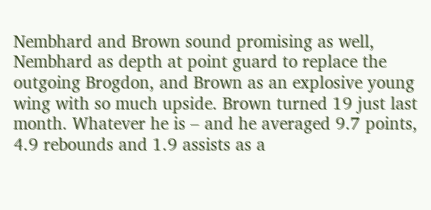Nembhard and Brown sound promising as well, Nembhard as depth at point guard to replace the outgoing Brogdon, and Brown as an explosive young wing with so much upside. Brown turned 19 just last month. Whatever he is – and he averaged 9.7 points, 4.9 rebounds and 1.9 assists as a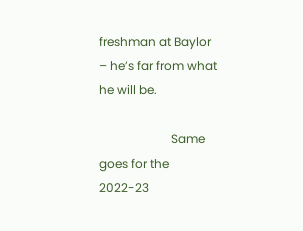freshman at Baylor – he’s far from what he will be.

                        Same goes for the 2022-23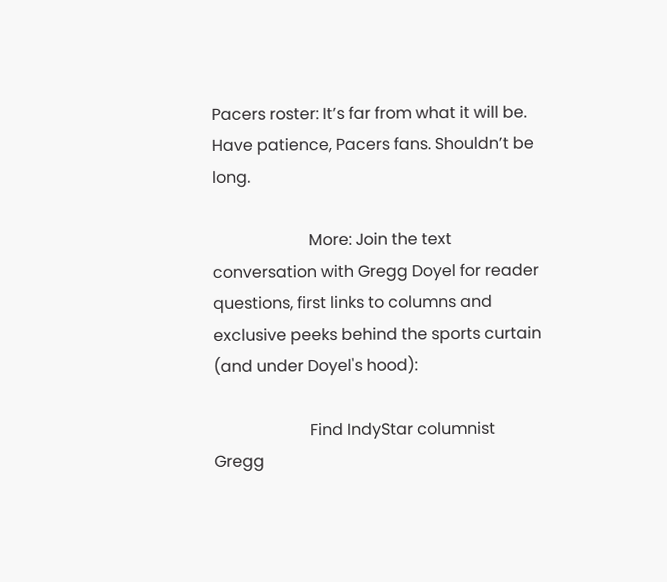Pacers roster: It’s far from what it will be. Have patience, Pacers fans. Shouldn’t be long.

                        More: Join the text conversation with Gregg Doyel for reader questions, first links to columns and exclusive peeks behind the sports curtain (and under Doyel's hood):

                        Find IndyStar columnist Gregg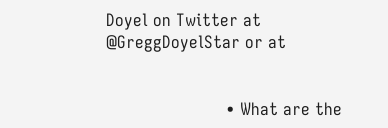Doyel on Twitter at @GreggDoyelStar or at


                        • What are the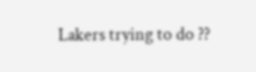Lakers trying to do ??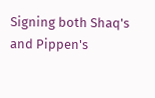Signing both Shaq's and Pippen's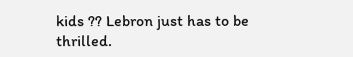kids ?? Lebron just has to be thrilled.